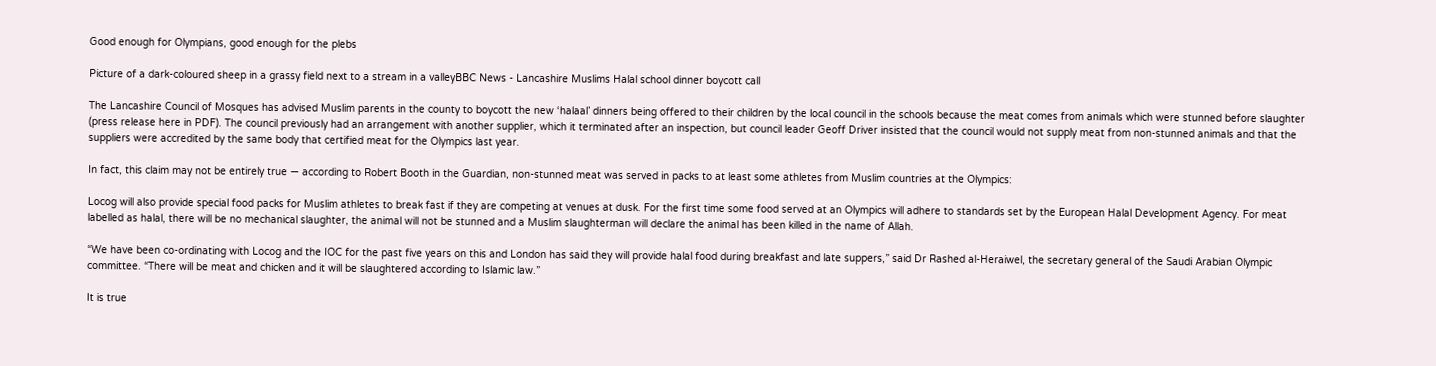Good enough for Olympians, good enough for the plebs

Picture of a dark-coloured sheep in a grassy field next to a stream in a valleyBBC News - Lancashire Muslims Halal school dinner boycott call

The Lancashire Council of Mosques has advised Muslim parents in the county to boycott the new ‘halaal’ dinners being offered to their children by the local council in the schools because the meat comes from animals which were stunned before slaughter (press release here in PDF). The council previously had an arrangement with another supplier, which it terminated after an inspection, but council leader Geoff Driver insisted that the council would not supply meat from non-stunned animals and that the suppliers were accredited by the same body that certified meat for the Olympics last year.

In fact, this claim may not be entirely true — according to Robert Booth in the Guardian, non-stunned meat was served in packs to at least some athletes from Muslim countries at the Olympics:

Locog will also provide special food packs for Muslim athletes to break fast if they are competing at venues at dusk. For the first time some food served at an Olympics will adhere to standards set by the European Halal Development Agency. For meat labelled as halal, there will be no mechanical slaughter, the animal will not be stunned and a Muslim slaughterman will declare the animal has been killed in the name of Allah.

“We have been co-ordinating with Locog and the IOC for the past five years on this and London has said they will provide halal food during breakfast and late suppers,” said Dr Rashed al-Heraiwel, the secretary general of the Saudi Arabian Olympic committee. “There will be meat and chicken and it will be slaughtered according to Islamic law.”

It is true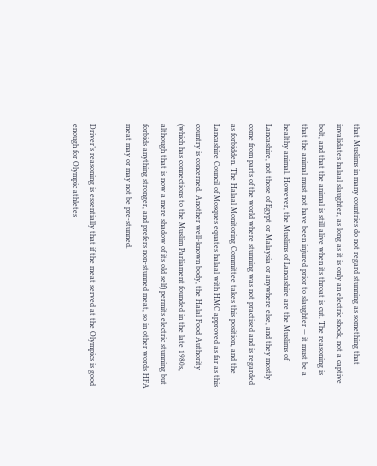that Muslims in many countries do not regard stunning as something that invalidates halaal slaughter, as long as it is only an electric shock, not a captive bolt, and that the animal is still alive when its throat is cut. The reasoning is that the animal must not have been injured prior to slaughter — it must be a healthy animal. However, the Muslims of Lancashire are the Muslims of Lancashire, not those of Egypt or Malaysia or anywhere else, and they mostly come from parts of the world where stunning was not practised and is regarded as forbidden. The Halaal Monitoring Committee takes this position, and the Lancashire Council of Mosques equates halaal with HMC approved as far as this country is concerned. Another well-known body, the Halal Food Authority (which has connections to the Muslim Parliament founded in the late 1980s, although that is now a mere shadow of its old self) permits electric stunning but forbids anything stronger, and prefers non-stunned meat, so in other words HFA meat may or may not be pre-stunned.

Driver’s reasoning is essentially that if the meat served at the Olympics is good enough for Olympic athletes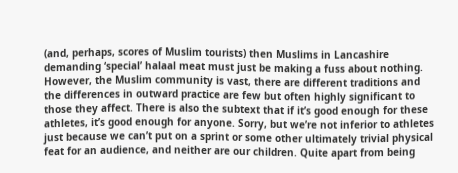(and, perhaps, scores of Muslim tourists) then Muslims in Lancashire demanding ‘special’ halaal meat must just be making a fuss about nothing. However, the Muslim community is vast, there are different traditions and the differences in outward practice are few but often highly significant to those they affect. There is also the subtext that if it’s good enough for these athletes, it’s good enough for anyone. Sorry, but we’re not inferior to athletes just because we can’t put on a sprint or some other ultimately trivial physical feat for an audience, and neither are our children. Quite apart from being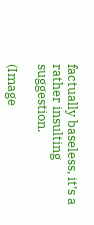factually baseless, it’s a rather insulting suggestion.

(Image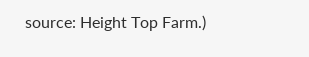source: Height Top Farm.)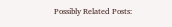Possibly Related Posts: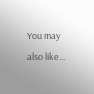You may also like...